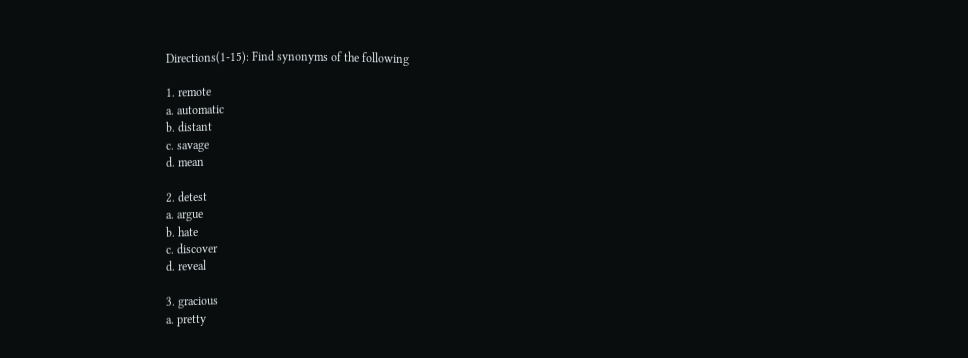Directions(1-15): Find synonyms of the following

1. remote
a. automatic
b. distant
c. savage
d. mean

2. detest
a. argue
b. hate
c. discover
d. reveal

3. gracious
a. pretty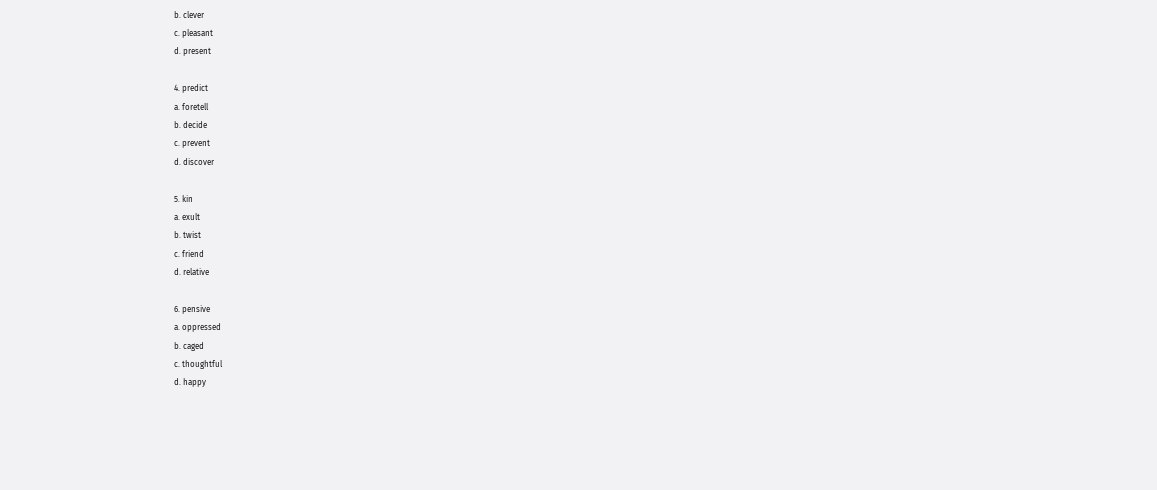b. clever
c. pleasant
d. present

4. predict
a. foretell
b. decide
c. prevent
d. discover

5. kin
a. exult
b. twist
c. friend
d. relative

6. pensive
a. oppressed
b. caged
c. thoughtful
d. happy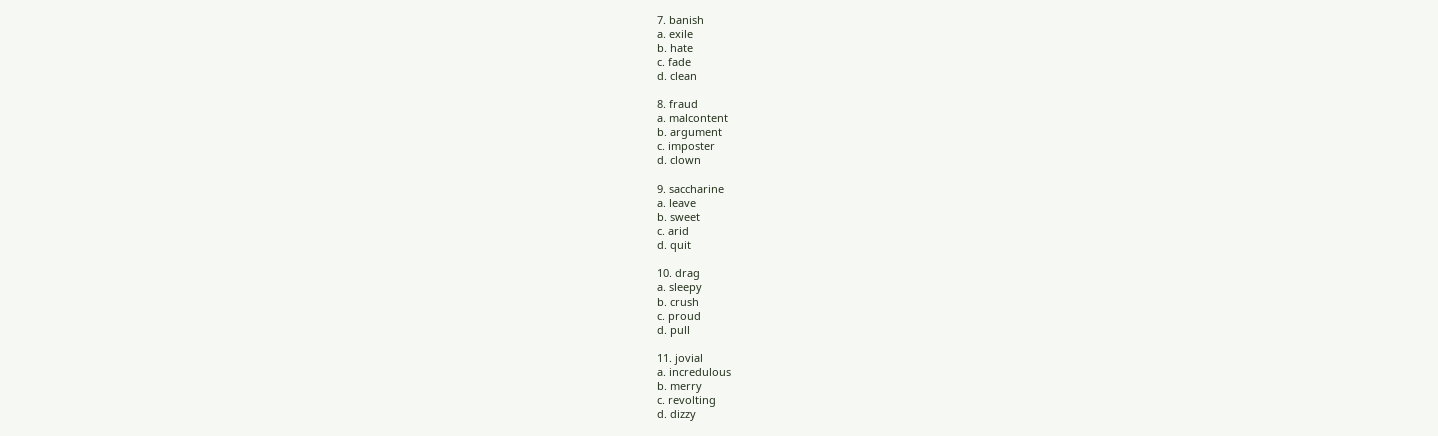7. banish
a. exile
b. hate
c. fade
d. clean

8. fraud
a. malcontent
b. argument
c. imposter
d. clown

9. saccharine
a. leave
b. sweet
c. arid
d. quit

10. drag
a. sleepy
b. crush
c. proud
d. pull

11. jovial
a. incredulous
b. merry
c. revolting
d. dizzy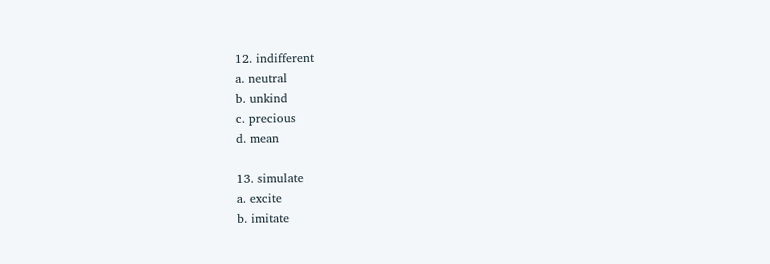12. indifferent
a. neutral
b. unkind
c. precious
d. mean

13. simulate
a. excite
b. imitate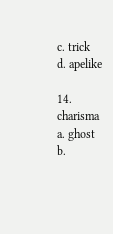c. trick
d. apelike

14. charisma
a. ghost
b.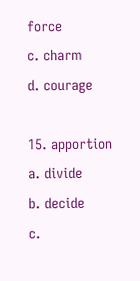force
c. charm
d. courage

15. apportion
a. divide
b. decide
c.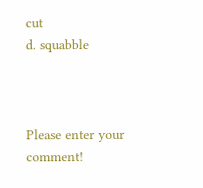cut
d. squabble



Please enter your comment!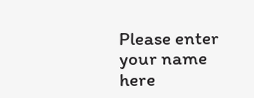Please enter your name here